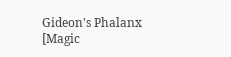Gideon's Phalanx [Magic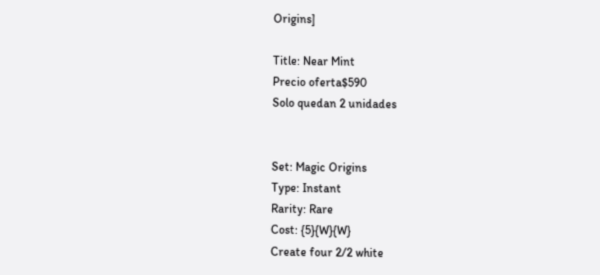Origins]

Title: Near Mint
Precio oferta$590
Solo quedan 2 unidades


Set: Magic Origins
Type: Instant
Rarity: Rare
Cost: {5}{W}{W}
Create four 2/2 white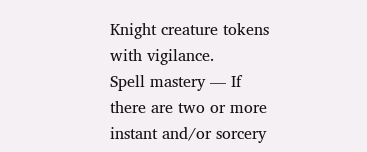Knight creature tokens with vigilance.
Spell mastery — If there are two or more instant and/or sorcery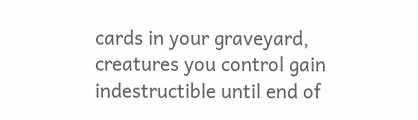cards in your graveyard, creatures you control gain indestructible until end of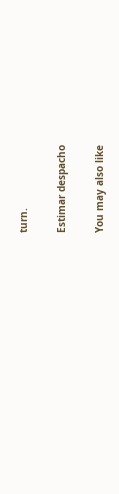turn.

Estimar despacho

You may also like